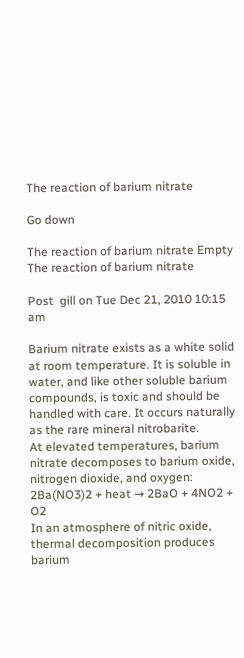The reaction of barium nitrate

Go down

The reaction of barium nitrate Empty The reaction of barium nitrate

Post  gill on Tue Dec 21, 2010 10:15 am

Barium nitrate exists as a white solid at room temperature. It is soluble in water, and like other soluble barium compounds, is toxic and should be handled with care. It occurs naturally as the rare mineral nitrobarite.
At elevated temperatures, barium nitrate decomposes to barium oxide, nitrogen dioxide, and oxygen:
2Ba(NO3)2 + heat → 2BaO + 4NO2 + O2
In an atmosphere of nitric oxide, thermal decomposition produces barium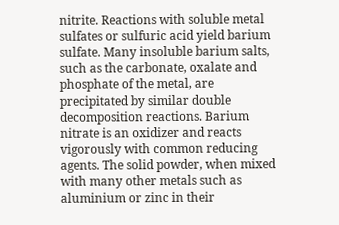nitrite. Reactions with soluble metal sulfates or sulfuric acid yield barium sulfate. Many insoluble barium salts, such as the carbonate, oxalate and phosphate of the metal, are precipitated by similar double decomposition reactions. Barium nitrate is an oxidizer and reacts vigorously with common reducing agents. The solid powder, when mixed with many other metals such as aluminium or zinc in their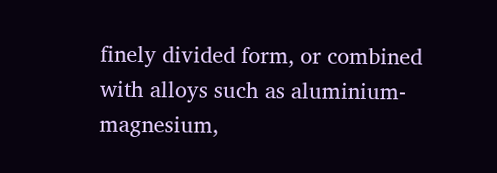finely divided form, or combined with alloys such as aluminium-magnesium,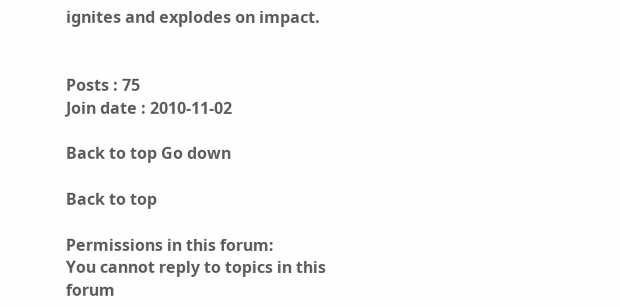ignites and explodes on impact.


Posts : 75
Join date : 2010-11-02

Back to top Go down

Back to top

Permissions in this forum:
You cannot reply to topics in this forum